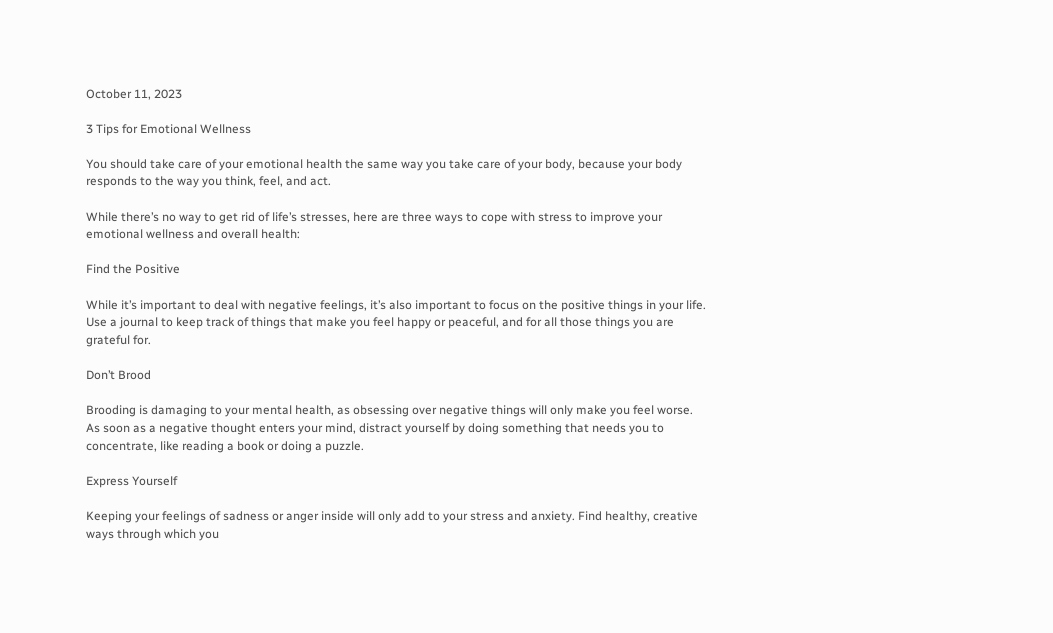October 11, 2023

3 Tips for Emotional Wellness

You should take care of your emotional health the same way you take care of your body, because your body responds to the way you think, feel, and act.

While there’s no way to get rid of life’s stresses, here are three ways to cope with stress to improve your emotional wellness and overall health:

Find the Positive

While it’s important to deal with negative feelings, it’s also important to focus on the positive things in your life. Use a journal to keep track of things that make you feel happy or peaceful, and for all those things you are grateful for.

Don’t Brood

Brooding is damaging to your mental health, as obsessing over negative things will only make you feel worse. As soon as a negative thought enters your mind, distract yourself by doing something that needs you to concentrate, like reading a book or doing a puzzle.

Express Yourself

Keeping your feelings of sadness or anger inside will only add to your stress and anxiety. Find healthy, creative ways through which you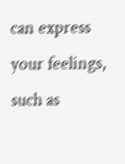can express your feelings, such as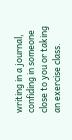writing in a journal, confiding in someone close to you or taking an exercise class.